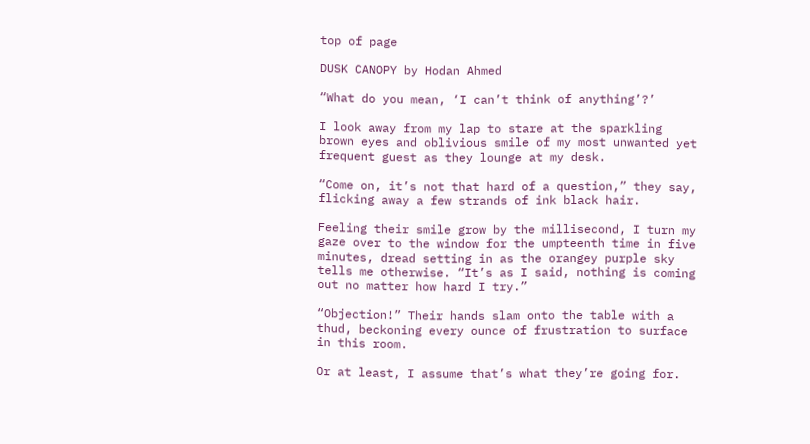top of page

DUSK CANOPY by Hodan Ahmed

“What do you mean, ‘I can’t think of anything’?’

I look away from my lap to stare at the sparkling brown eyes and oblivious smile of my most unwanted yet frequent guest as they lounge at my desk.

“Come on, it’s not that hard of a question,” they say, flicking away a few strands of ink black hair.

Feeling their smile grow by the millisecond, I turn my gaze over to the window for the umpteenth time in five minutes, dread setting in as the orangey purple sky tells me otherwise. “It’s as I said, nothing is coming out no matter how hard I try.”

“Objection!” Their hands slam onto the table with a thud, beckoning every ounce of frustration to surface in this room.

Or at least, I assume that’s what they’re going for.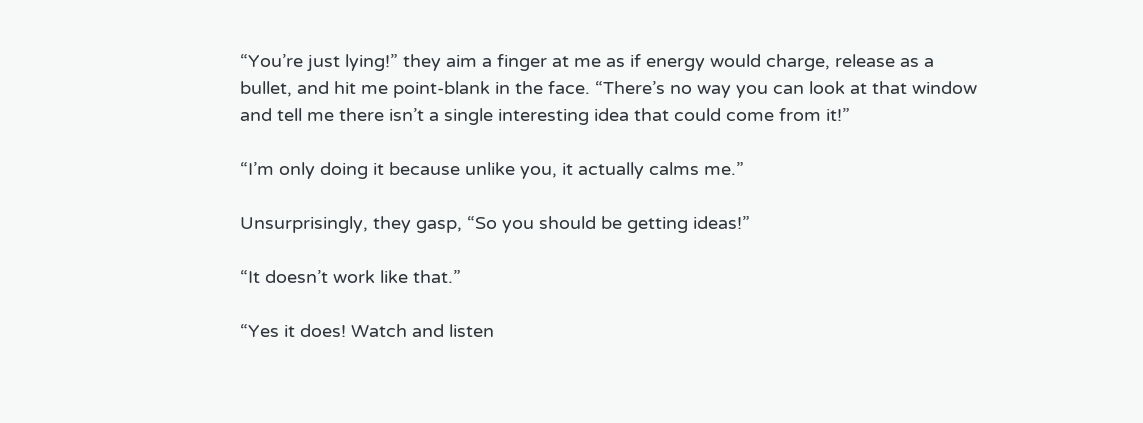“You’re just lying!” they aim a finger at me as if energy would charge, release as a bullet, and hit me point-blank in the face. “There’s no way you can look at that window and tell me there isn’t a single interesting idea that could come from it!”

“I’m only doing it because unlike you, it actually calms me.”

Unsurprisingly, they gasp, “So you should be getting ideas!”

“It doesn’t work like that.”

“Yes it does! Watch and listen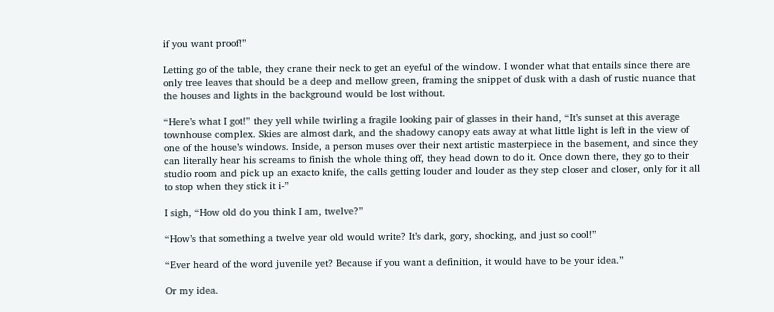if you want proof!”

Letting go of the table, they crane their neck to get an eyeful of the window. I wonder what that entails since there are only tree leaves that should be a deep and mellow green, framing the snippet of dusk with a dash of rustic nuance that the houses and lights in the background would be lost without.

“Here’s what I got!” they yell while twirling a fragile looking pair of glasses in their hand, “It’s sunset at this average townhouse complex. Skies are almost dark, and the shadowy canopy eats away at what little light is left in the view of one of the house’s windows. Inside, a person muses over their next artistic masterpiece in the basement, and since they can literally hear his screams to finish the whole thing off, they head down to do it. Once down there, they go to their studio room and pick up an exacto knife, the calls getting louder and louder as they step closer and closer, only for it all to stop when they stick it i-”

I sigh, “How old do you think I am, twelve?”

“How’s that something a twelve year old would write? It’s dark, gory, shocking, and just so cool!”

“Ever heard of the word juvenile yet? Because if you want a definition, it would have to be your idea.”

Or my idea.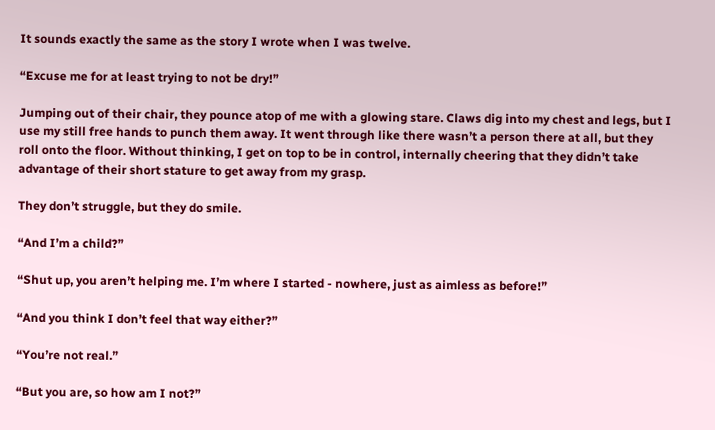It sounds exactly the same as the story I wrote when I was twelve.

“Excuse me for at least trying to not be dry!”

Jumping out of their chair, they pounce atop of me with a glowing stare. Claws dig into my chest and legs, but I use my still free hands to punch them away. It went through like there wasn’t a person there at all, but they roll onto the floor. Without thinking, I get on top to be in control, internally cheering that they didn’t take advantage of their short stature to get away from my grasp.

They don’t struggle, but they do smile.

“And I’m a child?”

“Shut up, you aren’t helping me. I’m where I started - nowhere, just as aimless as before!”

“And you think I don’t feel that way either?”

“You’re not real.”

“But you are, so how am I not?”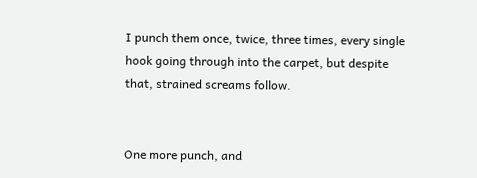I punch them once, twice, three times, every single hook going through into the carpet, but despite that, strained screams follow.


One more punch, and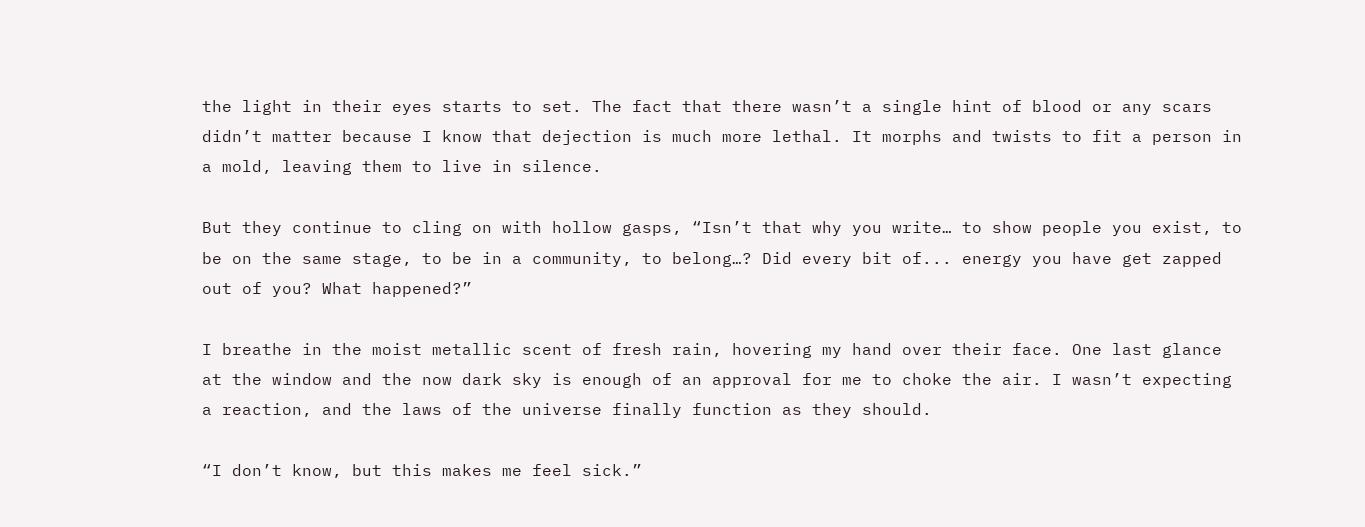the light in their eyes starts to set. The fact that there wasn’t a single hint of blood or any scars didn’t matter because I know that dejection is much more lethal. It morphs and twists to fit a person in a mold, leaving them to live in silence.

But they continue to cling on with hollow gasps, “Isn’t that why you write… to show people you exist, to be on the same stage, to be in a community, to belong…? Did every bit of... energy you have get zapped out of you? What happened?”

I breathe in the moist metallic scent of fresh rain, hovering my hand over their face. One last glance at the window and the now dark sky is enough of an approval for me to choke the air. I wasn’t expecting a reaction, and the laws of the universe finally function as they should.

“I don’t know, but this makes me feel sick.”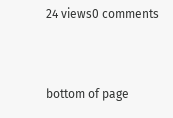24 views0 comments


bottom of page